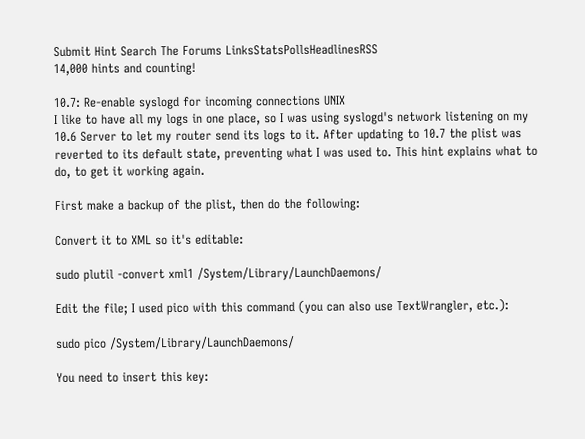Submit Hint Search The Forums LinksStatsPollsHeadlinesRSS
14,000 hints and counting!

10.7: Re-enable syslogd for incoming connections UNIX
I like to have all my logs in one place, so I was using syslogd's network listening on my 10.6 Server to let my router send its logs to it. After updating to 10.7 the plist was reverted to its default state, preventing what I was used to. This hint explains what to do, to get it working again.

First make a backup of the plist, then do the following:

Convert it to XML so it's editable:

sudo plutil -convert xml1 /System/Library/LaunchDaemons/

Edit the file; I used pico with this command (you can also use TextWrangler, etc.):

sudo pico /System/Library/LaunchDaemons/

You need to insert this key: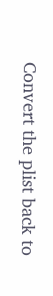Convert the plist back to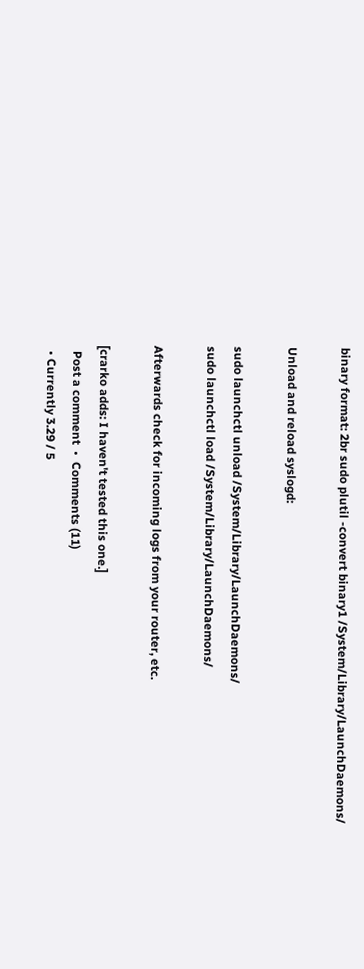binary format: 2br sudo plutil -convert binary1 /System/Library/LaunchDaemons/

Unload and reload syslogd:

sudo launchctl unload /System/Library/LaunchDaemons/
sudo launchctl load /System/Library/LaunchDaemons/

Afterwards check for incoming logs from your router, etc.

[crarko adds: I haven't tested this one.]
  Post a comment  •  Comments (11)
  • Currently 3.29 / 5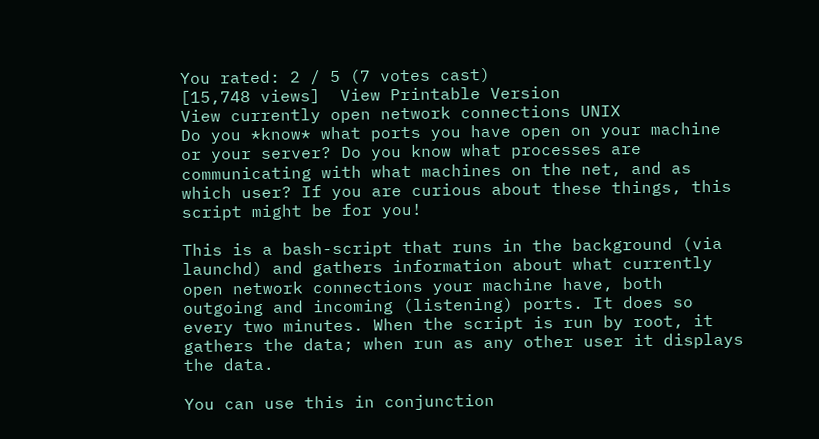You rated: 2 / 5 (7 votes cast)
[15,748 views]  View Printable Version
View currently open network connections UNIX
Do you *know* what ports you have open on your machine or your server? Do you know what processes are communicating with what machines on the net, and as which user? If you are curious about these things, this script might be for you!

This is a bash-script that runs in the background (via launchd) and gathers information about what currently open network connections your machine have, both outgoing and incoming (listening) ports. It does so every two minutes. When the script is run by root, it gathers the data; when run as any other user it displays the data.

You can use this in conjunction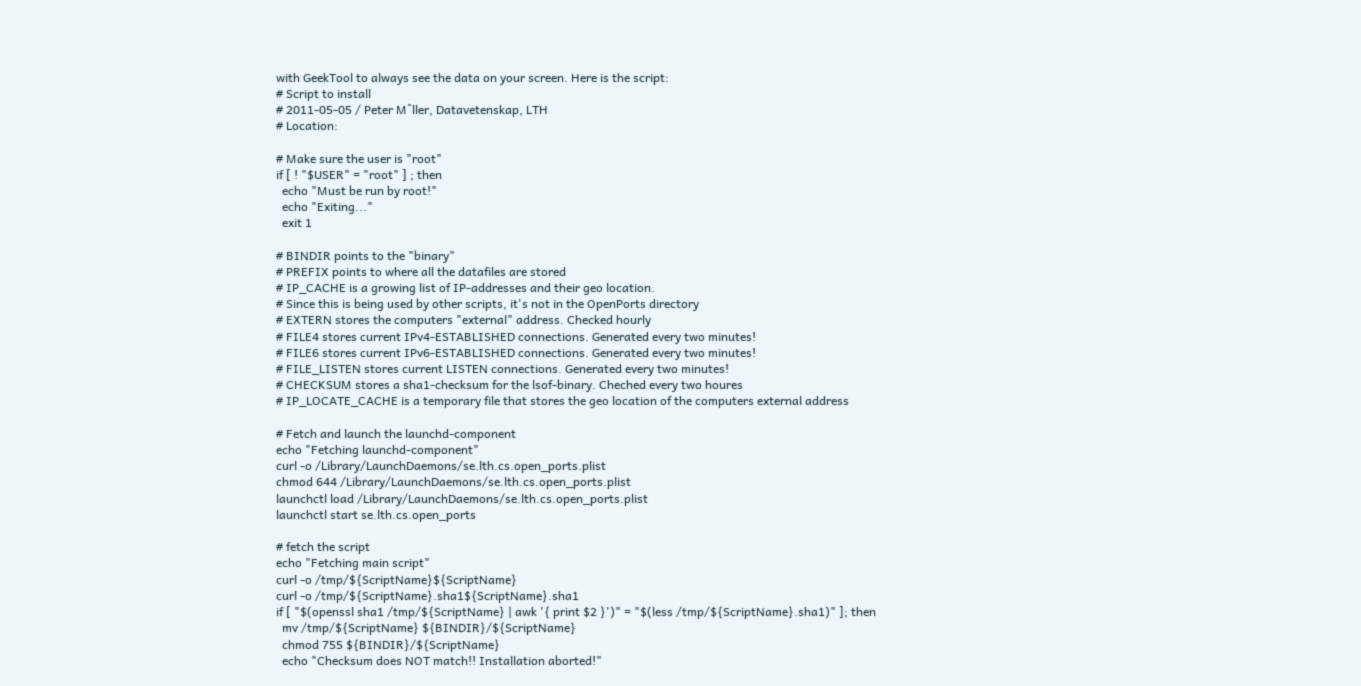with GeekTool to always see the data on your screen. Here is the script:
# Script to install
# 2011-05-05 / Peter Mˆller, Datavetenskap, LTH
# Location:

# Make sure the user is "root"
if [ ! "$USER" = "root" ] ; then
  echo "Must be run by root!"
  echo "Exiting..."
  exit 1

# BINDIR points to the "binary"
# PREFIX points to where all the datafiles are stored
# IP_CACHE is a growing list of IP-addresses and their geo location.
# Since this is being used by other scripts, it's not in the OpenPorts directory
# EXTERN stores the computers "external" address. Checked hourly
# FILE4 stores current IPv4-ESTABLISHED connections. Generated every two minutes!
# FILE6 stores current IPv6-ESTABLISHED connections. Generated every two minutes!
# FILE_LISTEN stores current LISTEN connections. Generated every two minutes!
# CHECKSUM stores a sha1-checksum for the lsof-binary. Cheched every two houres
# IP_LOCATE_CACHE is a temporary file that stores the geo location of the computers external address

# Fetch and launch the launchd-component
echo "Fetching launchd-component"
curl -o /Library/LaunchDaemons/se.lth.cs.open_ports.plist
chmod 644 /Library/LaunchDaemons/se.lth.cs.open_ports.plist
launchctl load /Library/LaunchDaemons/se.lth.cs.open_ports.plist
launchctl start se.lth.cs.open_ports

# fetch the script
echo "Fetching main script"
curl -o /tmp/${ScriptName}${ScriptName}
curl -o /tmp/${ScriptName}.sha1${ScriptName}.sha1
if [ "$(openssl sha1 /tmp/${ScriptName} | awk '{ print $2 }')" = "$(less /tmp/${ScriptName}.sha1)" ]; then
  mv /tmp/${ScriptName} ${BINDIR}/${ScriptName}
  chmod 755 ${BINDIR}/${ScriptName}
  echo "Checksum does NOT match!! Installation aborted!"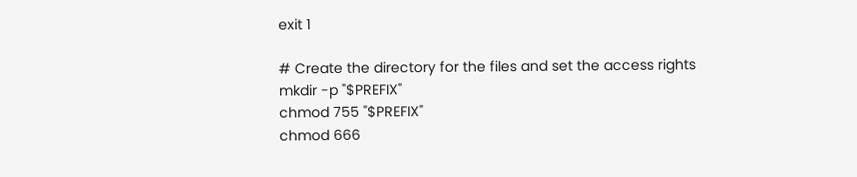exit 1

# Create the directory for the files and set the access rights
mkdir -p "$PREFIX"
chmod 755 "$PREFIX"
chmod 666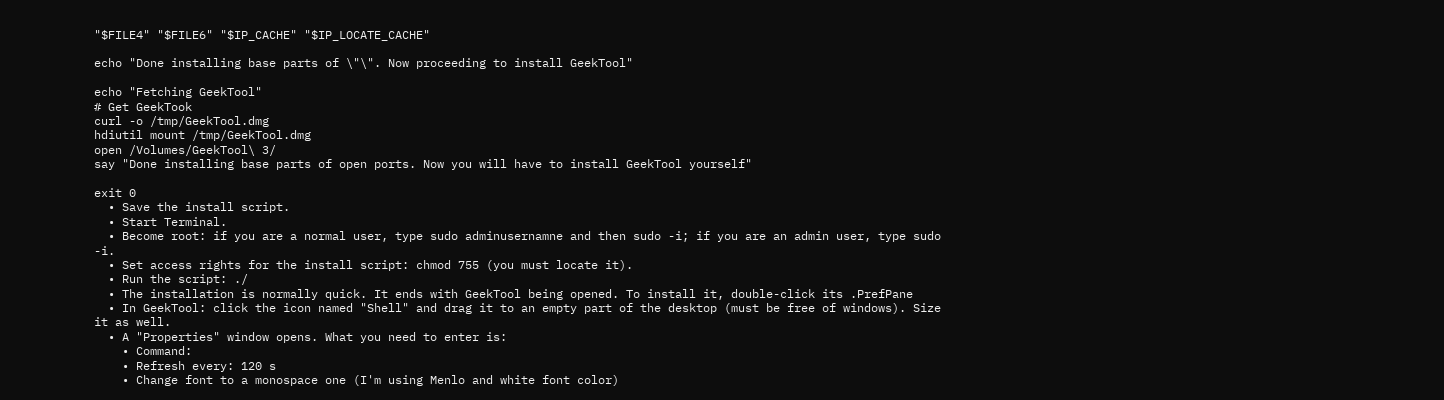"$FILE4" "$FILE6" "$IP_CACHE" "$IP_LOCATE_CACHE"

echo "Done installing base parts of \"\". Now proceeding to install GeekTool"

echo "Fetching GeekTool"
# Get GeekTook
curl -o /tmp/GeekTool.dmg
hdiutil mount /tmp/GeekTool.dmg
open /Volumes/GeekTool\ 3/
say "Done installing base parts of open ports. Now you will have to install GeekTool yourself"

exit 0
  • Save the install script.
  • Start Terminal.
  • Become root: if you are a normal user, type sudo adminusernamne and then sudo -i; if you are an admin user, type sudo -i.
  • Set access rights for the install script: chmod 755 (you must locate it).
  • Run the script: ./
  • The installation is normally quick. It ends with GeekTool being opened. To install it, double-click its .PrefPane
  • In GeekTool: click the icon named "Shell" and drag it to an empty part of the desktop (must be free of windows). Size it as well.
  • A "Properties" window opens. What you need to enter is:
    • Command:
    • Refresh every: 120 s
    • Change font to a monospace one (I'm using Menlo and white font color)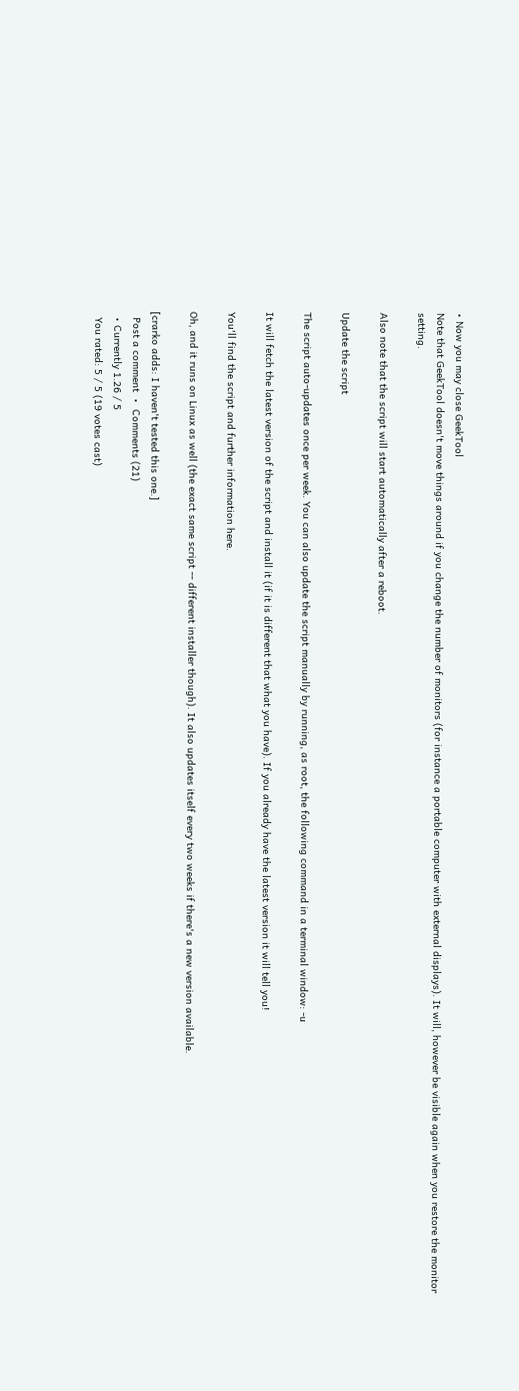• Now you may close GeekTool
Note that GeekTool doesn't move things around if you change the number of monitors (for instance a portable computer with external displays). It will, however be visible again when you restore the monitor setting.

Also note that the script will start automatically after a reboot.

Update the script

The script auto-updates once per week. You can also update the script manually by running, as root, the following command in a terminal window: -u

It will fetch the latest version of the script and install it (if it is different that what you have). If you already have the latest version it will tell you!

You'll find the script and further information here.

Oh, and it runs on Linux as well (the exact same script -- different installer though). It also updates itself every two weeks if there's a new version available.

[crarko adds: I haven't tested this one.]
  Post a comment  •  Comments (21)
  • Currently 1.26 / 5
  You rated: 5 / 5 (19 votes cast)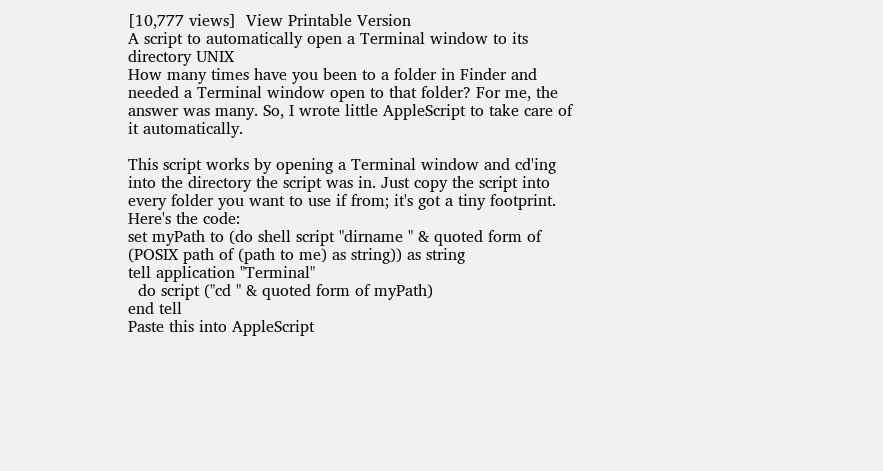[10,777 views]  View Printable Version
A script to automatically open a Terminal window to its directory UNIX
How many times have you been to a folder in Finder and needed a Terminal window open to that folder? For me, the answer was many. So, I wrote little AppleScript to take care of it automatically.

This script works by opening a Terminal window and cd'ing into the directory the script was in. Just copy the script into every folder you want to use if from; it's got a tiny footprint. Here's the code:
set myPath to (do shell script "dirname " & quoted form of (POSIX path of (path to me) as string)) as string
tell application "Terminal"
  do script ("cd " & quoted form of myPath)
end tell
Paste this into AppleScript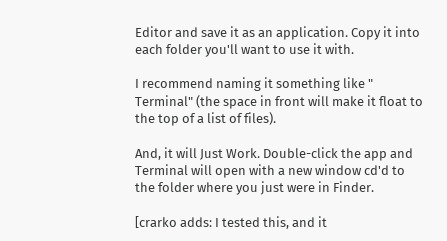Editor and save it as an application. Copy it into each folder you'll want to use it with.

I recommend naming it something like " Terminal" (the space in front will make it float to the top of a list of files).

And, it will Just Work. Double-click the app and Terminal will open with a new window cd'd to the folder where you just were in Finder.

[crarko adds: I tested this, and it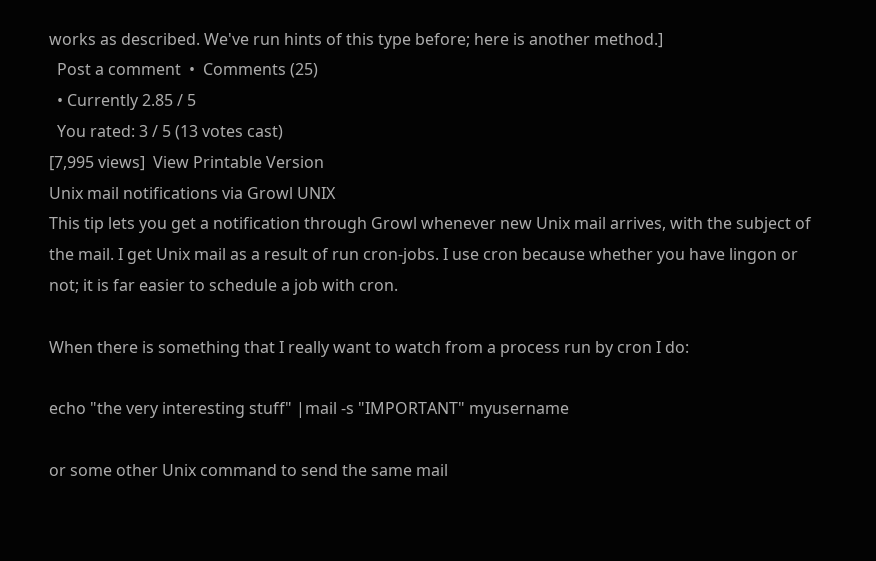works as described. We've run hints of this type before; here is another method.]
  Post a comment  •  Comments (25)
  • Currently 2.85 / 5
  You rated: 3 / 5 (13 votes cast)
[7,995 views]  View Printable Version
Unix mail notifications via Growl UNIX
This tip lets you get a notification through Growl whenever new Unix mail arrives, with the subject of the mail. I get Unix mail as a result of run cron-jobs. I use cron because whether you have lingon or not; it is far easier to schedule a job with cron.

When there is something that I really want to watch from a process run by cron I do:

echo "the very interesting stuff" |mail -s "IMPORTANT" myusername

or some other Unix command to send the same mail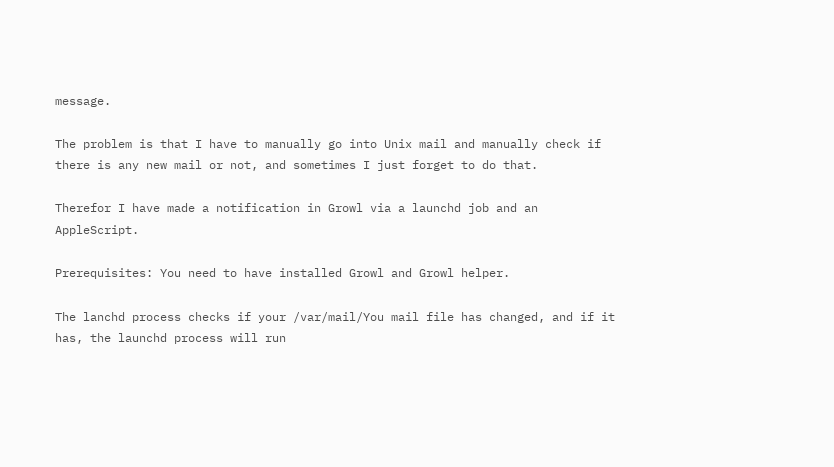message.

The problem is that I have to manually go into Unix mail and manually check if there is any new mail or not, and sometimes I just forget to do that.

Therefor I have made a notification in Growl via a launchd job and an AppleScript.

Prerequisites: You need to have installed Growl and Growl helper.

The lanchd process checks if your /var/mail/You mail file has changed, and if it has, the launchd process will run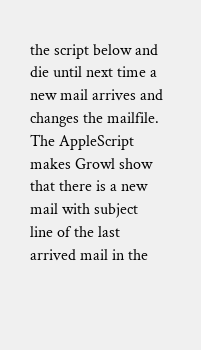the script below and die until next time a new mail arrives and changes the mailfile. The AppleScript makes Growl show that there is a new mail with subject line of the last arrived mail in the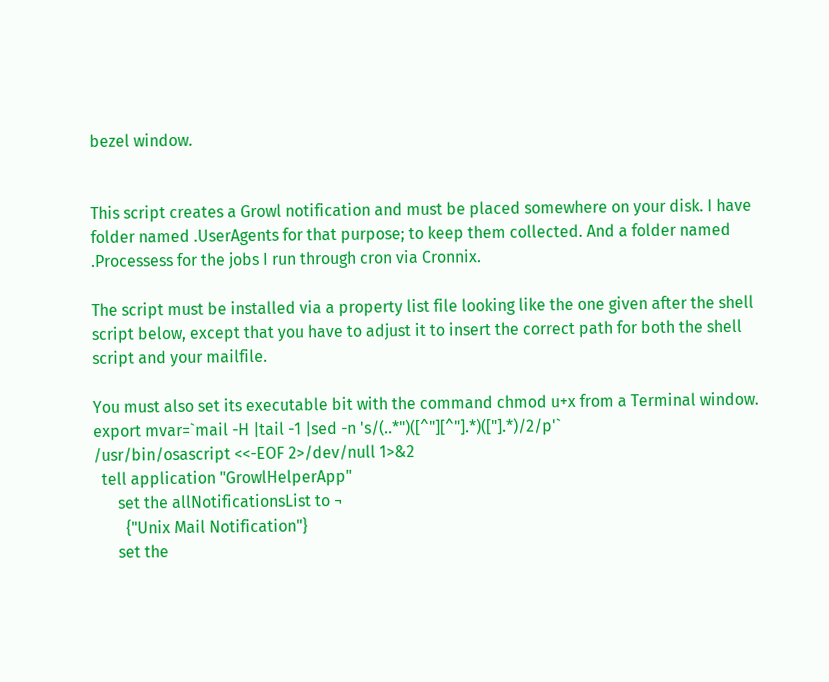bezel window.


This script creates a Growl notification and must be placed somewhere on your disk. I have folder named .UserAgents for that purpose; to keep them collected. And a folder named .Processess for the jobs I run through cron via Cronnix.

The script must be installed via a property list file looking like the one given after the shell script below, except that you have to adjust it to insert the correct path for both the shell script and your mailfile.

You must also set its executable bit with the command chmod u+x from a Terminal window.
export mvar=`mail -H |tail -1 |sed -n 's/(..*")([^"][^"].*)(["].*)/2/p'`
/usr/bin/osascript <<-EOF 2>/dev/null 1>&2
  tell application "GrowlHelperApp"
      set the allNotificationsList to ¬
        {"Unix Mail Notification"}
      set the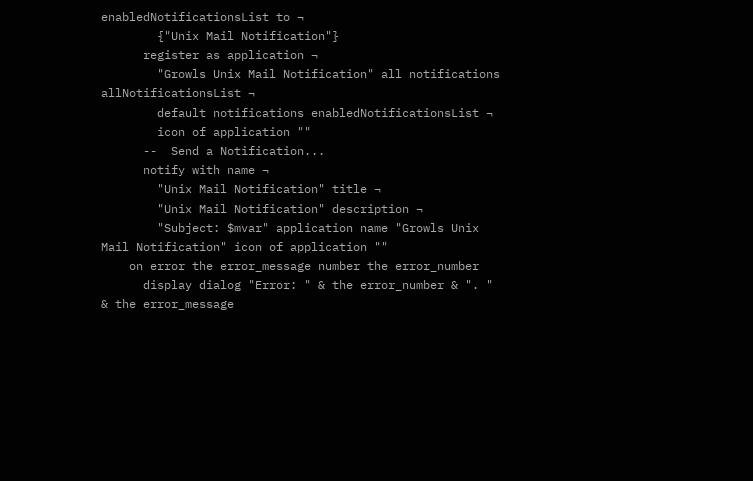enabledNotificationsList to ¬
        {"Unix Mail Notification"}
      register as application ¬
        "Growls Unix Mail Notification" all notifications allNotificationsList ¬
        default notifications enabledNotificationsList ¬
        icon of application ""
      --  Send a Notification...
      notify with name ¬
        "Unix Mail Notification" title ¬
        "Unix Mail Notification" description ¬
        "Subject: $mvar" application name "Growls Unix Mail Notification" icon of application ""
    on error the error_message number the error_number
      display dialog "Error: " & the error_number & ". " & the error_message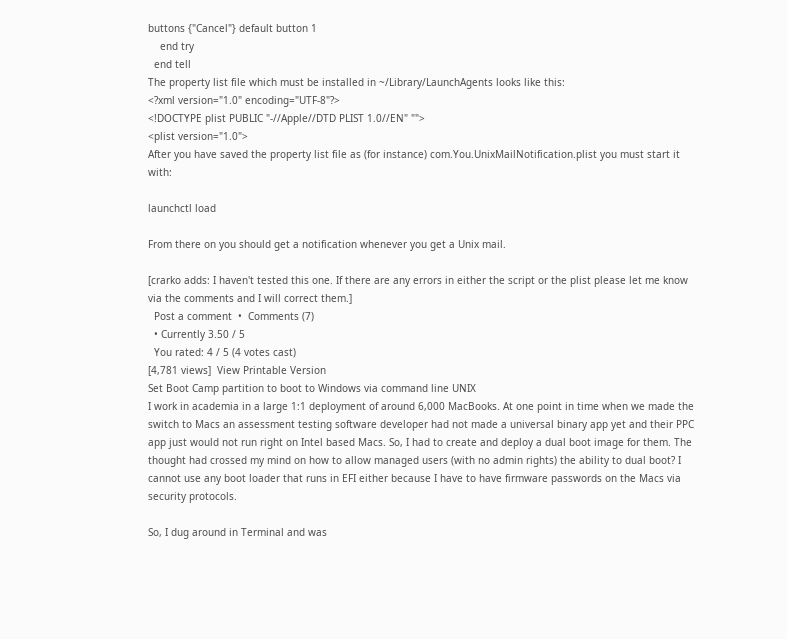buttons {"Cancel"} default button 1
    end try
  end tell
The property list file which must be installed in ~/Library/LaunchAgents looks like this:
<?xml version="1.0" encoding="UTF-8"?>
<!DOCTYPE plist PUBLIC "-//Apple//DTD PLIST 1.0//EN" "">
<plist version="1.0">
After you have saved the property list file as (for instance) com.You.UnixMailNotification.plist you must start it with:

launchctl load

From there on you should get a notification whenever you get a Unix mail.

[crarko adds: I haven't tested this one. If there are any errors in either the script or the plist please let me know via the comments and I will correct them.]
  Post a comment  •  Comments (7)
  • Currently 3.50 / 5
  You rated: 4 / 5 (4 votes cast)
[4,781 views]  View Printable Version
Set Boot Camp partition to boot to Windows via command line UNIX
I work in academia in a large 1:1 deployment of around 6,000 MacBooks. At one point in time when we made the switch to Macs an assessment testing software developer had not made a universal binary app yet and their PPC app just would not run right on Intel based Macs. So, I had to create and deploy a dual boot image for them. The thought had crossed my mind on how to allow managed users (with no admin rights) the ability to dual boot? I cannot use any boot loader that runs in EFI either because I have to have firmware passwords on the Macs via security protocols.

So, I dug around in Terminal and was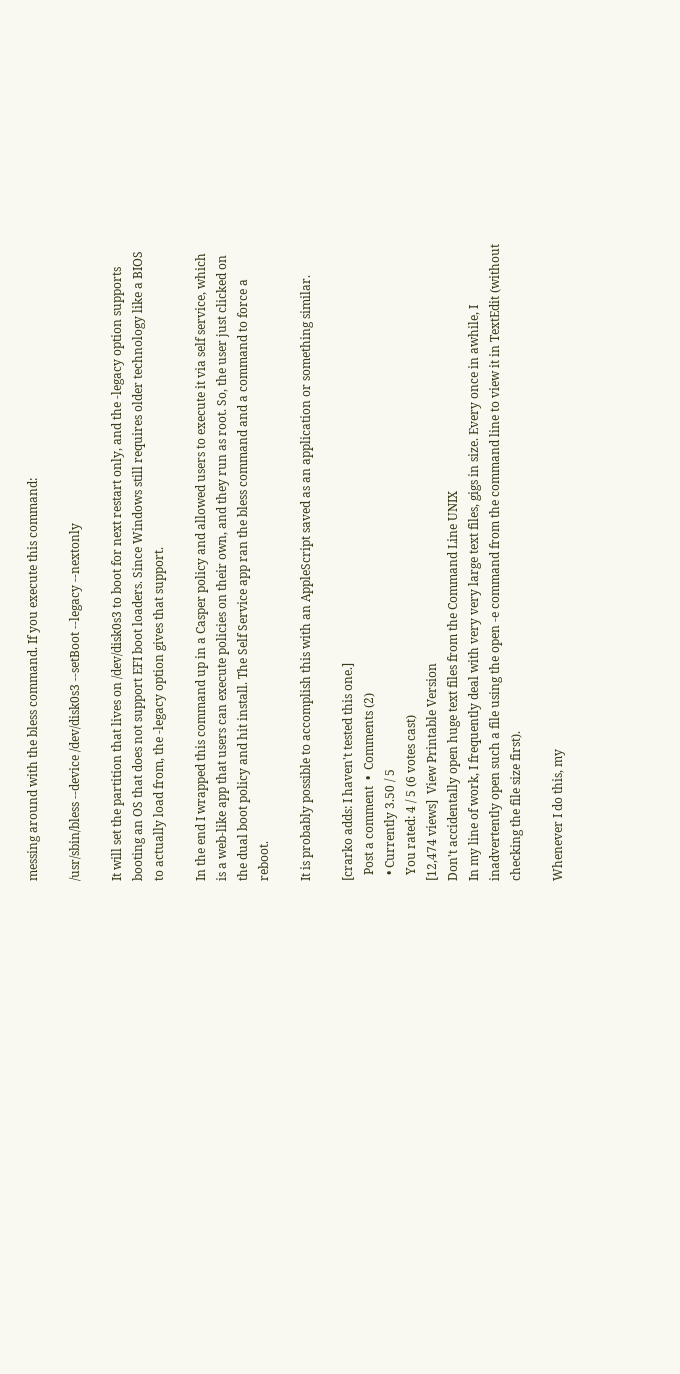messing around with the bless command. If you execute this command:

/usr/sbin/bless --device /dev/disk0s3 --setBoot --legacy --nextonly

It will set the partition that lives on /dev/disk0s3 to boot for next restart only, and the -legacy option supports booting an OS that does not support EFI boot loaders. Since Windows still requires older technology like a BIOS to actually load from, the -legacy option gives that support.

In the end I wrapped this command up in a Casper policy and allowed users to execute it via self service, which is a web-like app that users can execute policies on their own, and they run as root. So, the user just clicked on the dual boot policy and hit install. The Self Service app ran the bless command and a command to force a reboot.

It is probably possible to accomplish this with an AppleScript saved as an application or something similar.

[crarko adds: I haven't tested this one.]
  Post a comment  •  Comments (2)
  • Currently 3.50 / 5
  You rated: 4 / 5 (6 votes cast)
[12,474 views]  View Printable Version
Don't accidentally open huge text files from the Command Line UNIX
In my line of work, I frequently deal with very very large text files, gigs in size. Every once in awhile, I inadvertently open such a file using the open -e command from the command line to view it in TextEdit (without checking the file size first).

Whenever I do this, my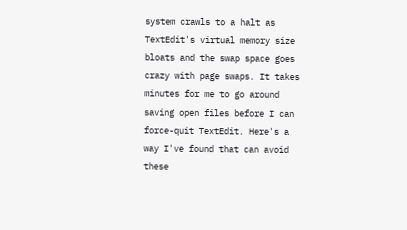system crawls to a halt as TextEdit's virtual memory size bloats and the swap space goes crazy with page swaps. It takes minutes for me to go around saving open files before I can force-quit TextEdit. Here's a way I've found that can avoid these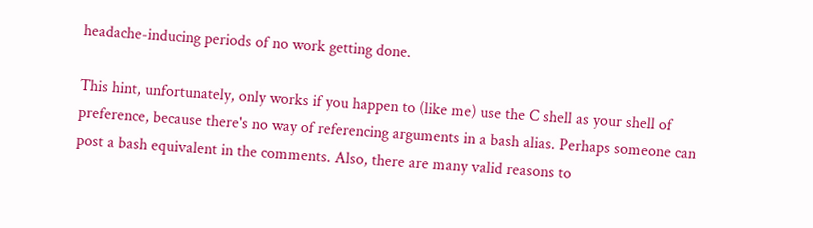headache-inducing periods of no work getting done.

This hint, unfortunately, only works if you happen to (like me) use the C shell as your shell of preference, because there's no way of referencing arguments in a bash alias. Perhaps someone can post a bash equivalent in the comments. Also, there are many valid reasons to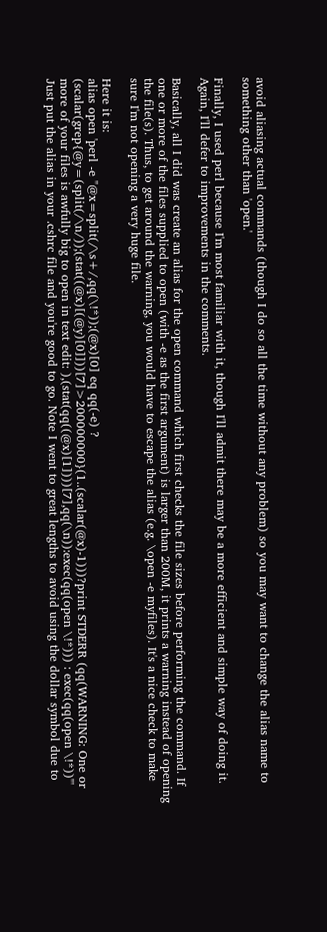avoid aliasing actual commands (though I do so all the time without any problem) so you may want to change the alias name to something other than 'open.'

Finally, I used perl because I'm most familiar with it, though I'll admit there may be a more efficient and simple way of doing it. Again, I'll defer to improvements in the comments.

Basically, all I did was create an alias for the open command which first checks the file sizes before performing the command. If one or more of the files supplied to open (with -e as the first argument) is larger than 200M, it prints a warning instead of opening the file(s). Thus, to get around the warning, you would have to escape the alias (e.g. \open -e myfiles). It's a nice check to make sure I'm not opening a very huge file.

Here it is:
alias open 'perl -e "@x=split(/\s+/,qq(\!*));(@x)[0] eq qq(-e) ? (scalar(grep{@y=(split(/\n/));(stat((@x)[(@y)[0]]))[7]>200000000}(1..(scalar(@x)-1)))?print STDERR (qq(WARNING: One or more of your files is awfully big to open in text edit: ),(stat(qq((@x)[1])))[7],qq(\n)):exec(qq(open \!*))) : exec(qq(open \!*))"'
Just put the alias in your .cshrc file and you're good to go. Note I went to great lengths to avoid using the dollar symbol due to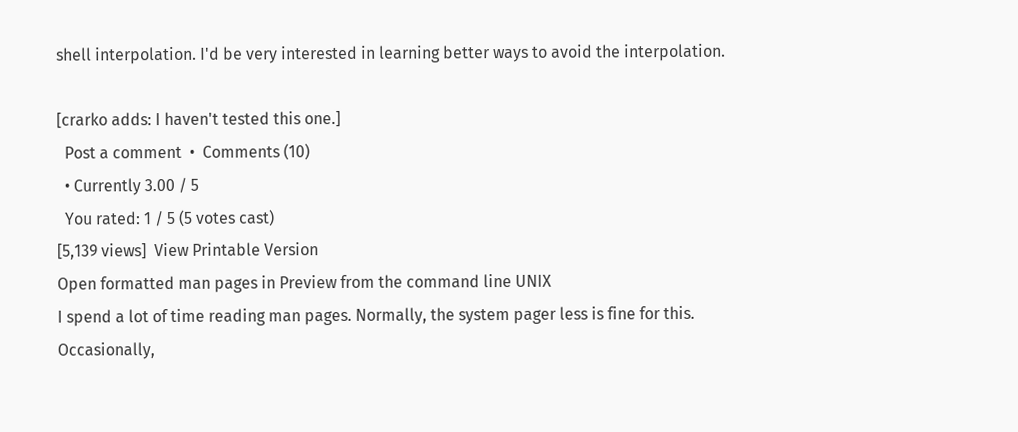shell interpolation. I'd be very interested in learning better ways to avoid the interpolation.

[crarko adds: I haven't tested this one.]
  Post a comment  •  Comments (10)
  • Currently 3.00 / 5
  You rated: 1 / 5 (5 votes cast)
[5,139 views]  View Printable Version
Open formatted man pages in Preview from the command line UNIX
I spend a lot of time reading man pages. Normally, the system pager less is fine for this. Occasionally,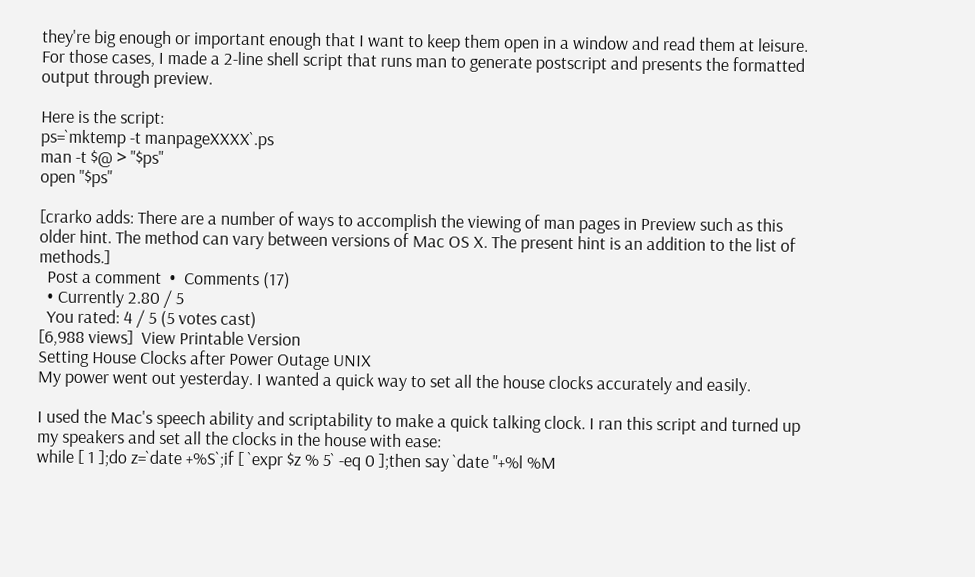they're big enough or important enough that I want to keep them open in a window and read them at leisure. For those cases, I made a 2-line shell script that runs man to generate postscript and presents the formatted output through preview.

Here is the script:
ps=`mktemp -t manpageXXXX`.ps
man -t $@ > "$ps"
open "$ps"

[crarko adds: There are a number of ways to accomplish the viewing of man pages in Preview such as this older hint. The method can vary between versions of Mac OS X. The present hint is an addition to the list of methods.]
  Post a comment  •  Comments (17)
  • Currently 2.80 / 5
  You rated: 4 / 5 (5 votes cast)
[6,988 views]  View Printable Version
Setting House Clocks after Power Outage UNIX
My power went out yesterday. I wanted a quick way to set all the house clocks accurately and easily.

I used the Mac's speech ability and scriptability to make a quick talking clock. I ran this script and turned up my speakers and set all the clocks in the house with ease:
while [ 1 ];do z=`date +%S`;if [ `expr $z % 5` -eq 0 ];then say `date "+%l %M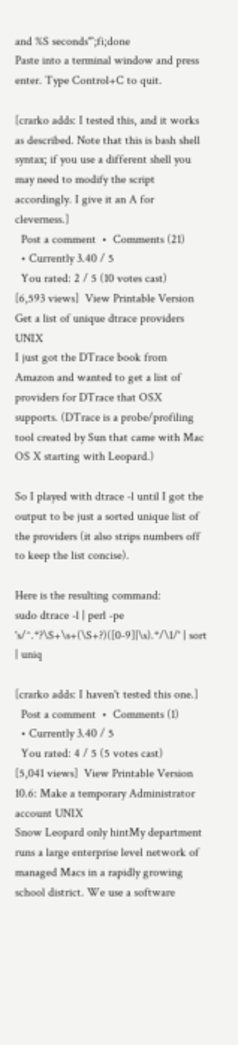and %S seconds"`;fi;done
Paste into a terminal window and press enter. Type Control+C to quit.

[crarko adds: I tested this, and it works as described. Note that this is bash shell syntax; if you use a different shell you may need to modify the script accordingly. I give it an A for cleverness.]
  Post a comment  •  Comments (21)
  • Currently 3.40 / 5
  You rated: 2 / 5 (10 votes cast)
[6,593 views]  View Printable Version
Get a list of unique dtrace providers UNIX
I just got the DTrace book from Amazon and wanted to get a list of providers for DTrace that OSX supports. (DTrace is a probe/profiling tool created by Sun that came with Mac OS X starting with Leopard.)

So I played with dtrace -l until I got the output to be just a sorted unique list of the providers (it also strips numbers off to keep the list concise).

Here is the resulting command:
sudo dtrace -l | perl -pe 's/^.*?\S+\s+(\S+?)([0-9]|\s).*/\1/' | sort | uniq

[crarko adds: I haven't tested this one.]
  Post a comment  •  Comments (1)
  • Currently 3.40 / 5
  You rated: 4 / 5 (5 votes cast)
[5,041 views]  View Printable Version
10.6: Make a temporary Administrator account UNIX
Snow Leopard only hintMy department runs a large enterprise level network of managed Macs in a rapidly growing school district. We use a software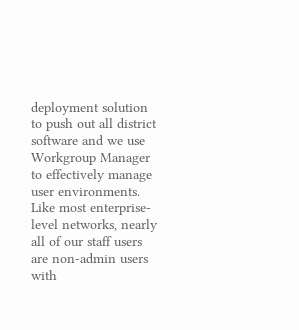deployment solution to push out all district software and we use Workgroup Manager to effectively manage user environments. Like most enterprise-level networks, nearly all of our staff users are non-admin users with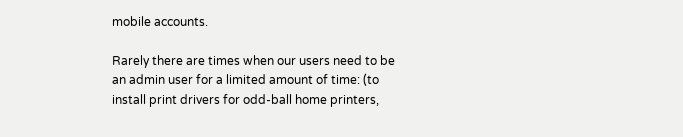mobile accounts.

Rarely there are times when our users need to be an admin user for a limited amount of time: (to install print drivers for odd-ball home printers,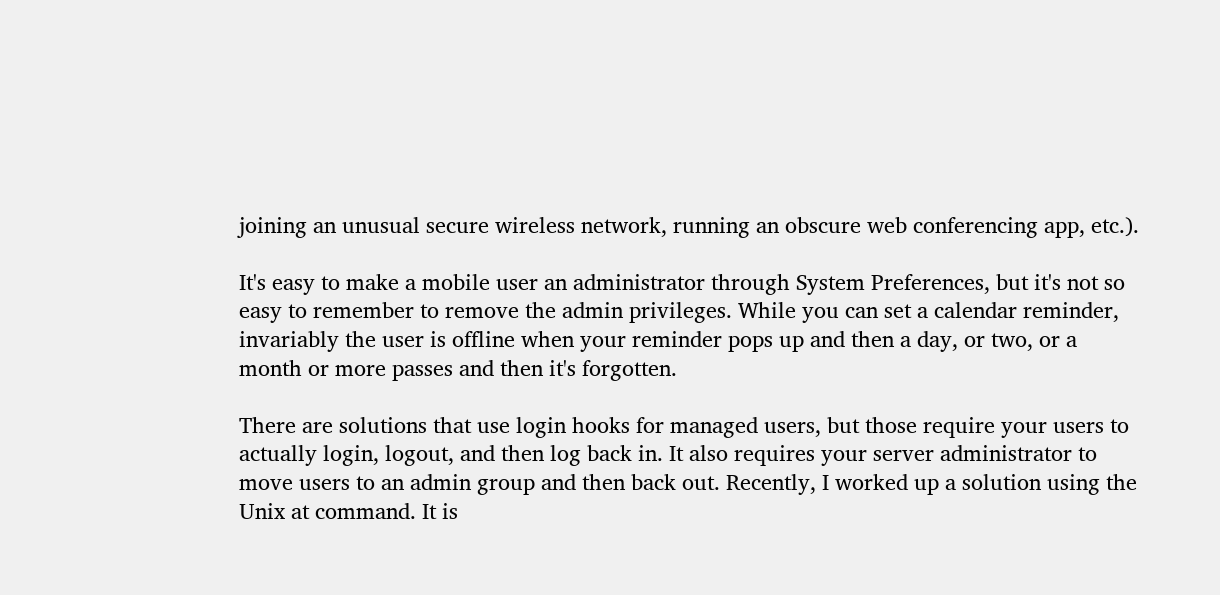joining an unusual secure wireless network, running an obscure web conferencing app, etc.).

It's easy to make a mobile user an administrator through System Preferences, but it's not so easy to remember to remove the admin privileges. While you can set a calendar reminder, invariably the user is offline when your reminder pops up and then a day, or two, or a month or more passes and then it's forgotten.

There are solutions that use login hooks for managed users, but those require your users to actually login, logout, and then log back in. It also requires your server administrator to move users to an admin group and then back out. Recently, I worked up a solution using the Unix at command. It is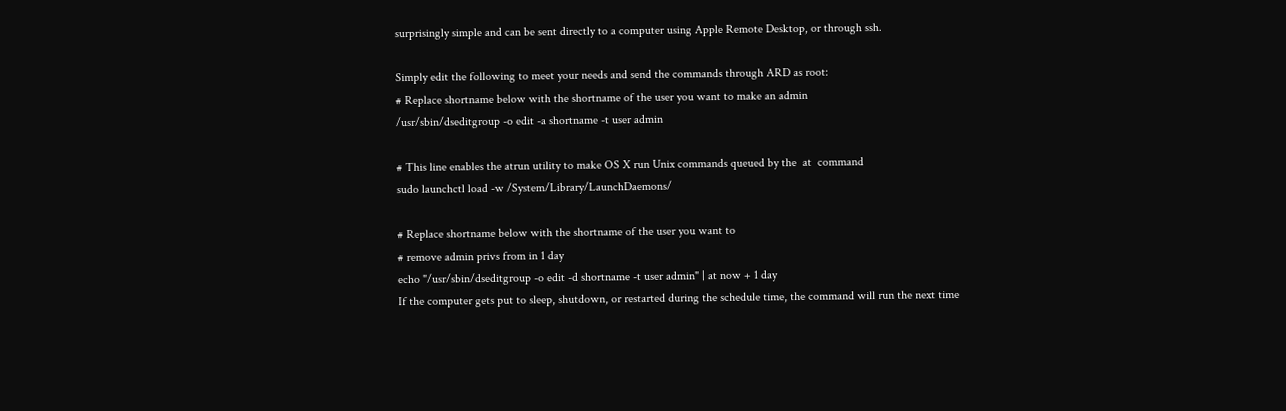surprisingly simple and can be sent directly to a computer using Apple Remote Desktop, or through ssh.

Simply edit the following to meet your needs and send the commands through ARD as root:
# Replace shortname below with the shortname of the user you want to make an admin
/usr/sbin/dseditgroup -o edit -a shortname -t user admin

# This line enables the atrun utility to make OS X run Unix commands queued by the  at  command
sudo launchctl load -w /System/Library/LaunchDaemons/

# Replace shortname below with the shortname of the user you want to
# remove admin privs from in 1 day
echo "/usr/sbin/dseditgroup -o edit -d shortname -t user admin" | at now + 1 day
If the computer gets put to sleep, shutdown, or restarted during the schedule time, the command will run the next time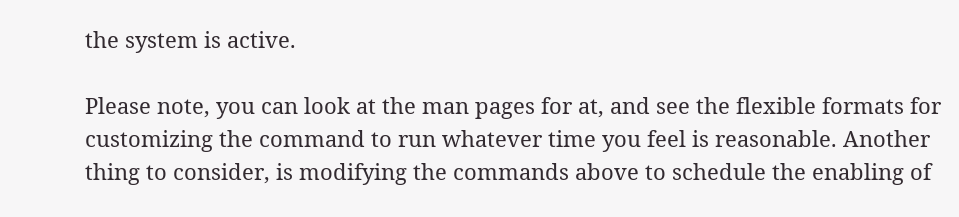the system is active.

Please note, you can look at the man pages for at, and see the flexible formats for customizing the command to run whatever time you feel is reasonable. Another thing to consider, is modifying the commands above to schedule the enabling of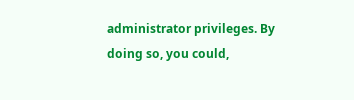administrator privileges. By doing so, you could,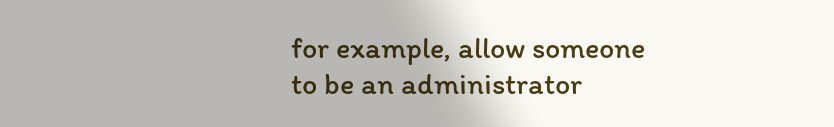for example, allow someone to be an administrator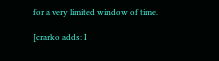for a very limited window of time.

[crarko adds: I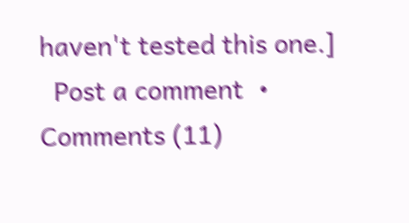haven't tested this one.]
  Post a comment  •  Comments (11)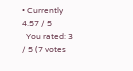• Currently 4.57 / 5
  You rated: 3 / 5 (7 votes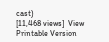cast)
[11,468 views]  View Printable Version